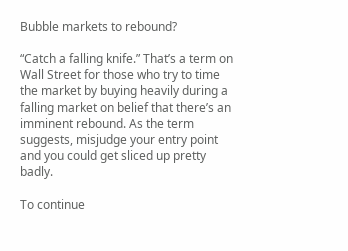Bubble markets to rebound?

“Catch a falling knife.” That’s a term on Wall Street for those who try to time the market by buying heavily during a falling market on belief that there’s an imminent rebound. As the term suggests, misjudge your entry point and you could get sliced up pretty badly.

To continue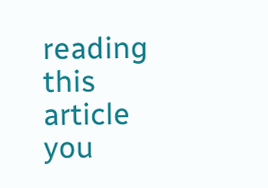reading this article you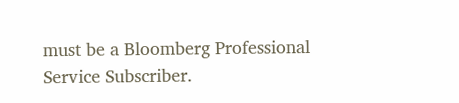must be a Bloomberg Professional Service Subscriber.